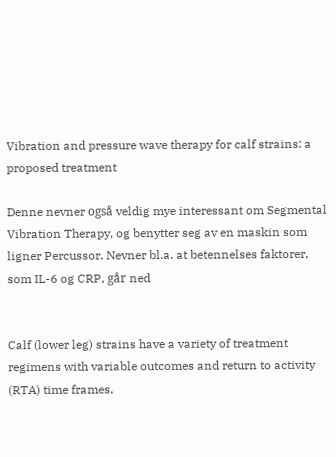Vibration and pressure wave therapy for calf strains: a proposed treatment

Denne nevner også veldig mye interessant om Segmental Vibration Therapy, og benytter seg av en maskin som ligner Percussor. Nevner bl.a. at betennelses faktorer, som IL-6 og CRP, går ned


Calf (lower leg) strains have a variety of treatment regimens with variable outcomes and return to activity (RTA) time frames.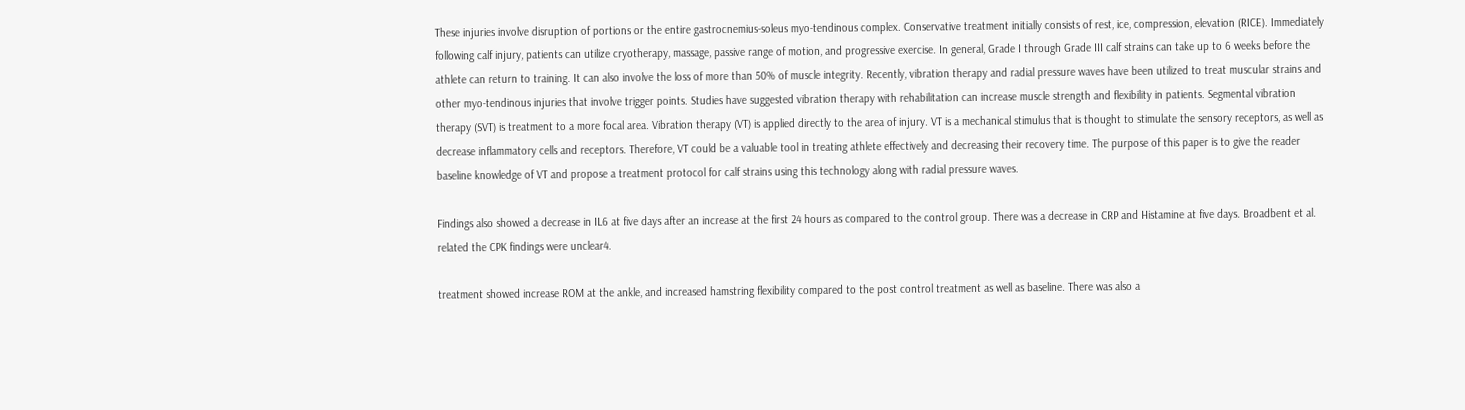These injuries involve disruption of portions or the entire gastrocnemius-soleus myo-tendinous complex. Conservative treatment initially consists of rest, ice, compression, elevation (RICE). Immediately following calf injury, patients can utilize cryotherapy, massage, passive range of motion, and progressive exercise. In general, Grade I through Grade III calf strains can take up to 6 weeks before the athlete can return to training. It can also involve the loss of more than 50% of muscle integrity. Recently, vibration therapy and radial pressure waves have been utilized to treat muscular strains and other myo-tendinous injuries that involve trigger points. Studies have suggested vibration therapy with rehabilitation can increase muscle strength and flexibility in patients. Segmental vibration therapy (SVT) is treatment to a more focal area. Vibration therapy (VT) is applied directly to the area of injury. VT is a mechanical stimulus that is thought to stimulate the sensory receptors, as well as decrease inflammatory cells and receptors. Therefore, VT could be a valuable tool in treating athlete effectively and decreasing their recovery time. The purpose of this paper is to give the reader baseline knowledge of VT and propose a treatment protocol for calf strains using this technology along with radial pressure waves.

Findings also showed a decrease in IL6 at five days after an increase at the first 24 hours as compared to the control group. There was a decrease in CRP and Histamine at five days. Broadbent et al. related the CPK findings were unclear4.

treatment showed increase ROM at the ankle, and increased hamstring flexibility compared to the post control treatment as well as baseline. There was also a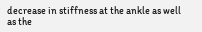decrease in stiffness at the ankle as well as the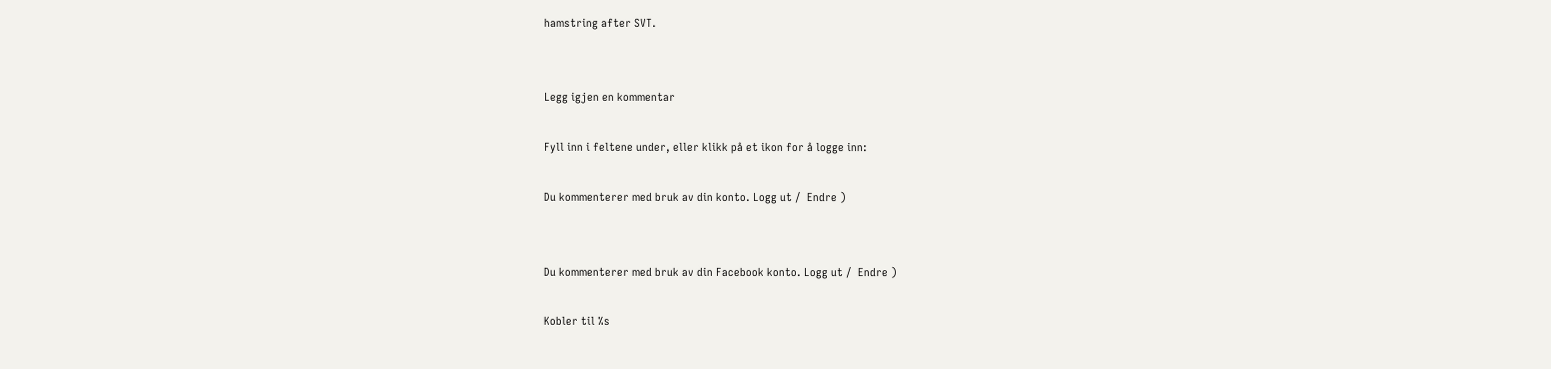hamstring after SVT.


Legg igjen en kommentar

Fyll inn i feltene under, eller klikk på et ikon for å logge inn:

Du kommenterer med bruk av din konto. Logg ut /  Endre )


Du kommenterer med bruk av din Facebook konto. Logg ut /  Endre )

Kobler til %s